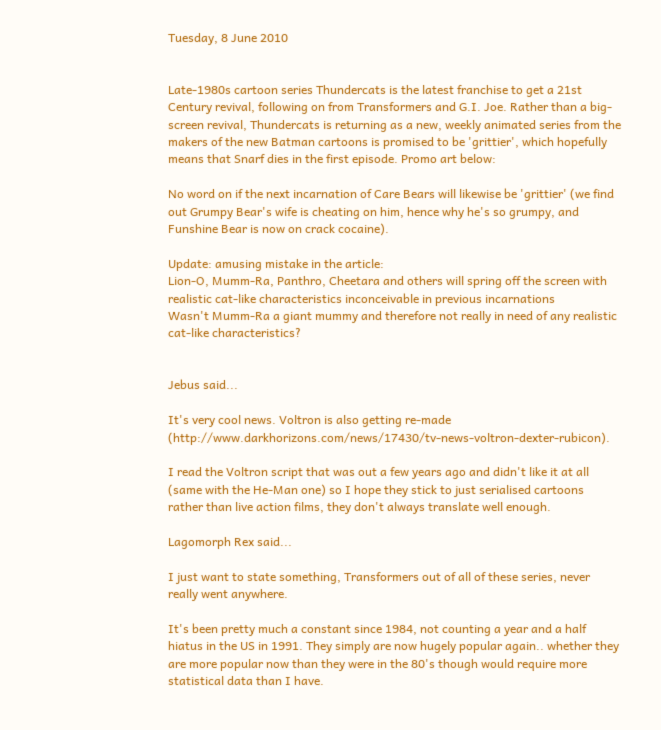Tuesday, 8 June 2010


Late-1980s cartoon series Thundercats is the latest franchise to get a 21st Century revival, following on from Transformers and G.I. Joe. Rather than a big-screen revival, Thundercats is returning as a new, weekly animated series from the makers of the new Batman cartoons is promised to be 'grittier', which hopefully means that Snarf dies in the first episode. Promo art below:

No word on if the next incarnation of Care Bears will likewise be 'grittier' (we find out Grumpy Bear's wife is cheating on him, hence why he's so grumpy, and Funshine Bear is now on crack cocaine).

Update: amusing mistake in the article:
Lion-O, Mumm-Ra, Panthro, Cheetara and others will spring off the screen with realistic cat-like characteristics inconceivable in previous incarnations
Wasn't Mumm-Ra a giant mummy and therefore not really in need of any realistic cat-like characteristics?


Jebus said...

It's very cool news. Voltron is also getting re-made (http://www.darkhorizons.com/news/17430/tv-news-voltron-dexter-rubicon).

I read the Voltron script that was out a few years ago and didn't like it at all (same with the He-Man one) so I hope they stick to just serialised cartoons rather than live action films, they don't always translate well enough.

Lagomorph Rex said...

I just want to state something, Transformers out of all of these series, never really went anywhere.

It's been pretty much a constant since 1984, not counting a year and a half hiatus in the US in 1991. They simply are now hugely popular again.. whether they are more popular now than they were in the 80's though would require more statistical data than I have.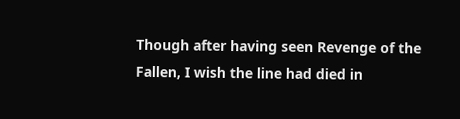Though after having seen Revenge of the Fallen, I wish the line had died in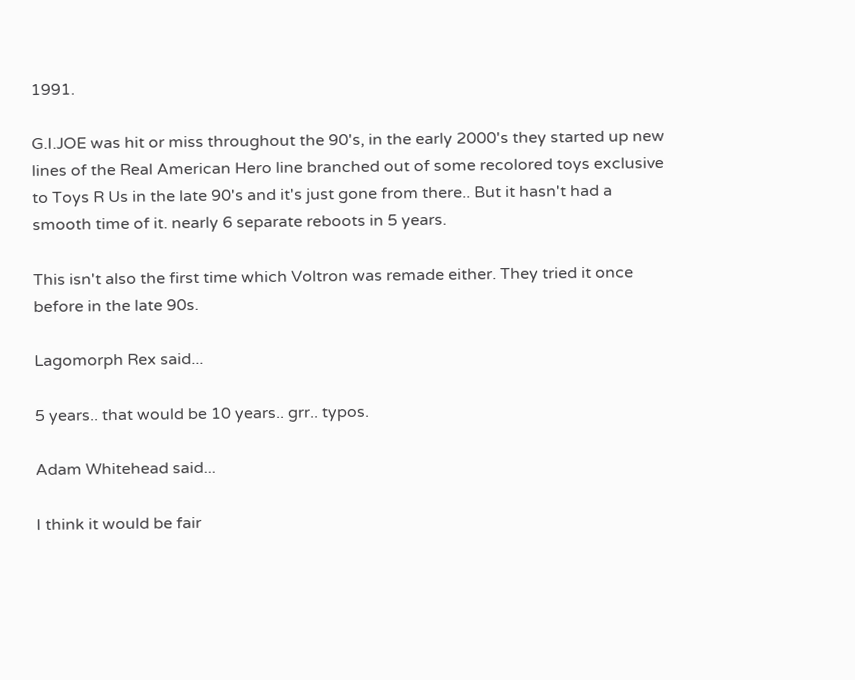1991.

G.I.JOE was hit or miss throughout the 90's, in the early 2000's they started up new lines of the Real American Hero line branched out of some recolored toys exclusive to Toys R Us in the late 90's and it's just gone from there.. But it hasn't had a smooth time of it. nearly 6 separate reboots in 5 years.

This isn't also the first time which Voltron was remade either. They tried it once before in the late 90s.

Lagomorph Rex said...

5 years.. that would be 10 years.. grr.. typos.

Adam Whitehead said...

I think it would be fair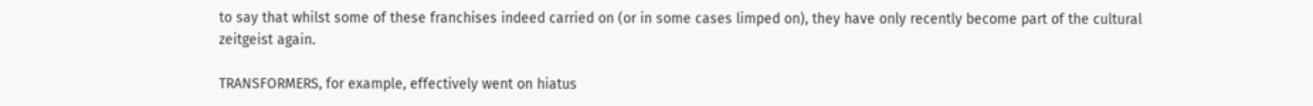to say that whilst some of these franchises indeed carried on (or in some cases limped on), they have only recently become part of the cultural zeitgeist again.

TRANSFORMERS, for example, effectively went on hiatus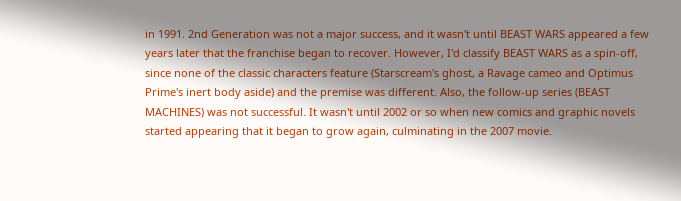in 1991. 2nd Generation was not a major success, and it wasn't until BEAST WARS appeared a few years later that the franchise began to recover. However, I'd classify BEAST WARS as a spin-off, since none of the classic characters feature (Starscream's ghost, a Ravage cameo and Optimus Prime's inert body aside) and the premise was different. Also, the follow-up series (BEAST MACHINES) was not successful. It wasn't until 2002 or so when new comics and graphic novels started appearing that it began to grow again, culminating in the 2007 movie.